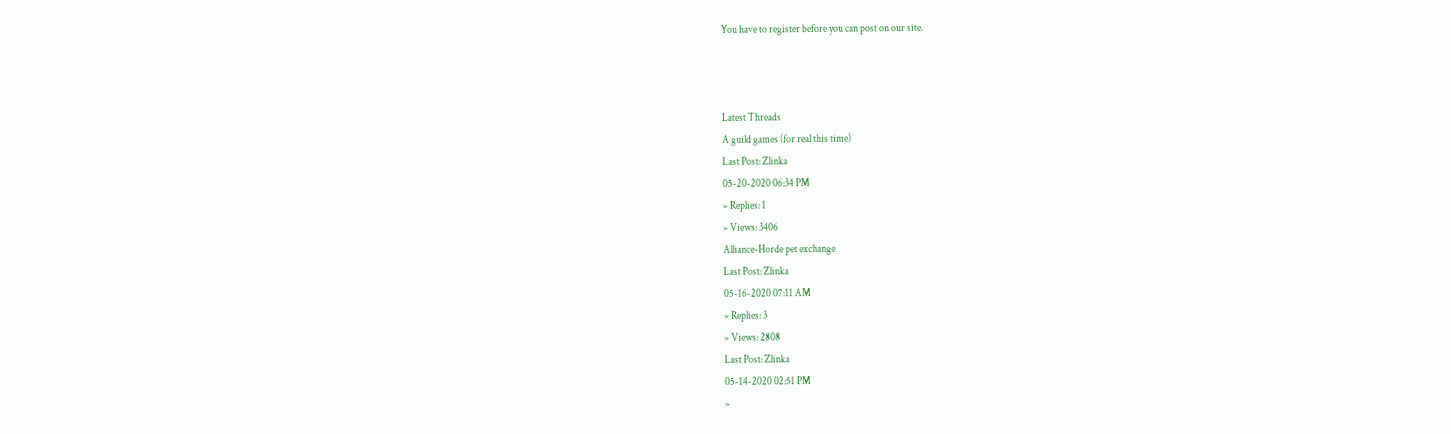You have to register before you can post on our site.



Latest Threads
A guild games (for real this time)
Last Post: Zlinka
05-20-2020 06:34 PM
» Replies: 1
» Views: 3406
Alliance-Horde pet exchange
Last Post: Zlinka
05-16-2020 07:11 AM
» Replies: 3
» Views: 2808
Last Post: Zlinka
05-14-2020 02:51 PM
»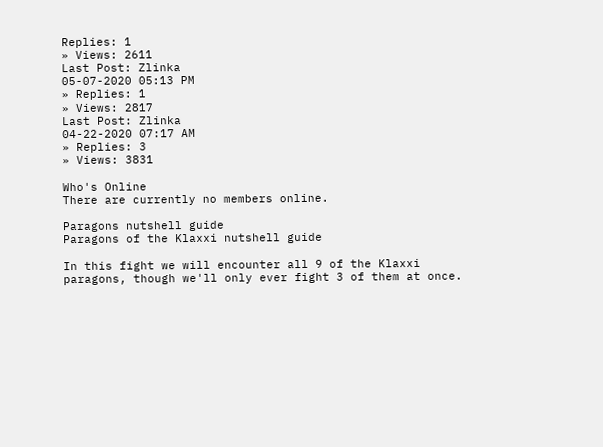Replies: 1
» Views: 2611
Last Post: Zlinka
05-07-2020 05:13 PM
» Replies: 1
» Views: 2817
Last Post: Zlinka
04-22-2020 07:17 AM
» Replies: 3
» Views: 3831

Who's Online
There are currently no members online.

Paragons nutshell guide
Paragons of the Klaxxi nutshell guide

In this fight we will encounter all 9 of the Klaxxi paragons, though we'll only ever fight 3 of them at once.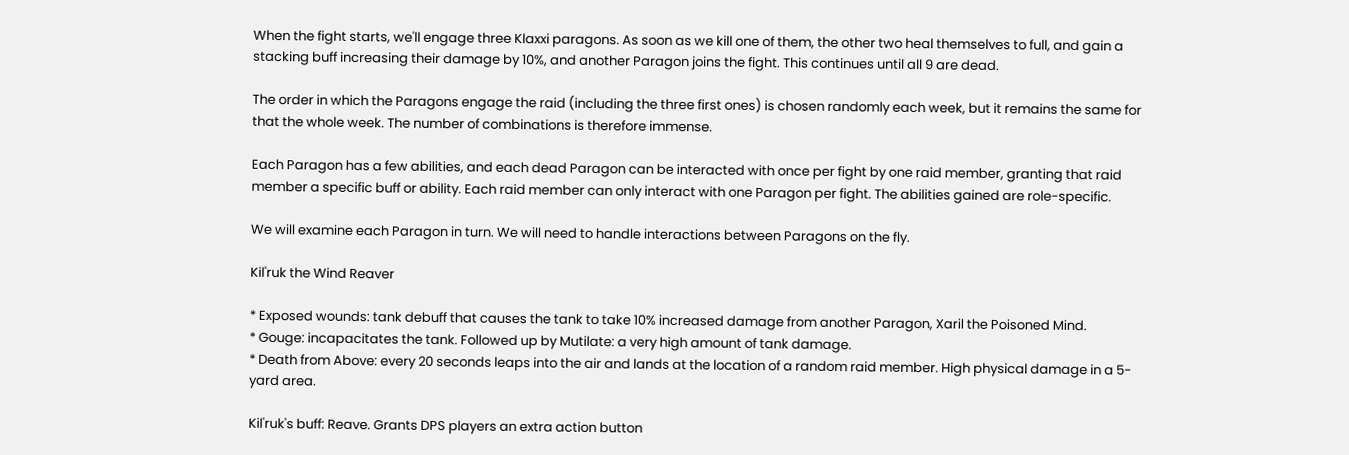When the fight starts, we'll engage three Klaxxi paragons. As soon as we kill one of them, the other two heal themselves to full, and gain a stacking buff increasing their damage by 10%, and another Paragon joins the fight. This continues until all 9 are dead.

The order in which the Paragons engage the raid (including the three first ones) is chosen randomly each week, but it remains the same for that the whole week. The number of combinations is therefore immense.

Each Paragon has a few abilities, and each dead Paragon can be interacted with once per fight by one raid member, granting that raid member a specific buff or ability. Each raid member can only interact with one Paragon per fight. The abilities gained are role-specific.

We will examine each Paragon in turn. We will need to handle interactions between Paragons on the fly.

Kil'ruk the Wind Reaver

* Exposed wounds: tank debuff that causes the tank to take 10% increased damage from another Paragon, Xaril the Poisoned Mind.
* Gouge: incapacitates the tank. Followed up by Mutilate: a very high amount of tank damage.
* Death from Above: every 20 seconds leaps into the air and lands at the location of a random raid member. High physical damage in a 5-yard area.

Kil'ruk's buff: Reave. Grants DPS players an extra action button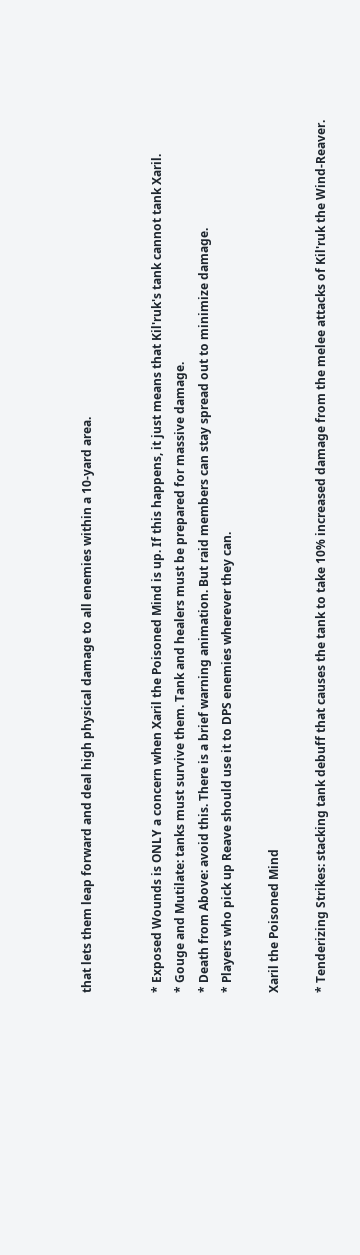that lets them leap forward and deal high physical damage to all enemies within a 10-yard area.


* Exposed Wounds is ONLY a concern when Xaril the Poisoned Mind is up. If this happens, it just means that Kil'ruk's tank cannot tank Xaril.
* Gouge and Mutilate: tanks must survive them. Tank and healers must be prepared for massive damage.
* Death from Above: avoid this. There is a brief warning animation. But raid members can stay spread out to minimize damage.
* Players who pick up Reave should use it to DPS enemies wherever they can.

Xaril the Poisoned Mind

* Tenderizing Strikes: stacking tank debuff that causes the tank to take 10% increased damage from the melee attacks of Kil'ruk the Wind-Reaver.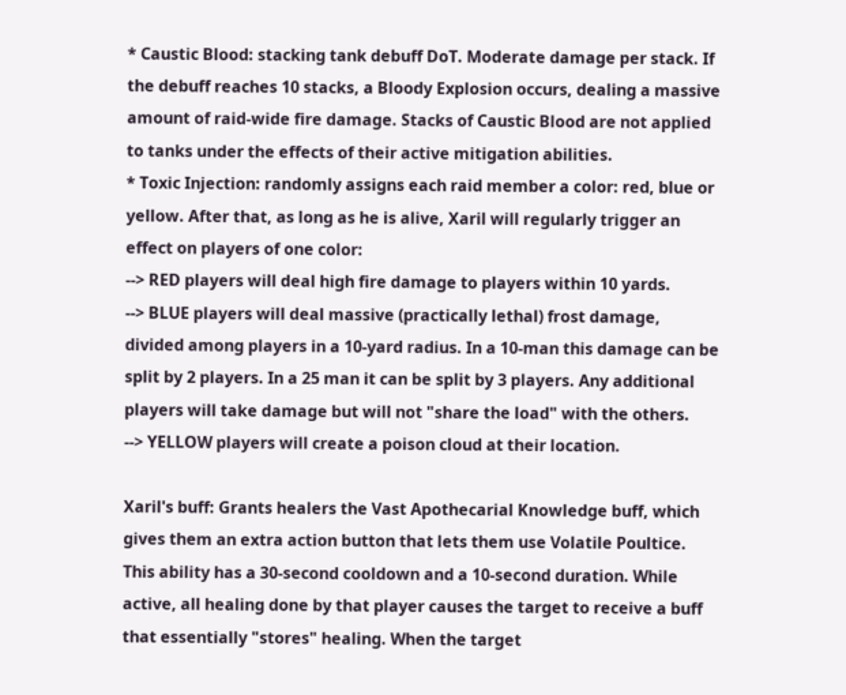* Caustic Blood: stacking tank debuff DoT. Moderate damage per stack. If the debuff reaches 10 stacks, a Bloody Explosion occurs, dealing a massive amount of raid-wide fire damage. Stacks of Caustic Blood are not applied to tanks under the effects of their active mitigation abilities.
* Toxic Injection: randomly assigns each raid member a color: red, blue or yellow. After that, as long as he is alive, Xaril will regularly trigger an effect on players of one color:
--> RED players will deal high fire damage to players within 10 yards.
--> BLUE players will deal massive (practically lethal) frost damage, divided among players in a 10-yard radius. In a 10-man this damage can be split by 2 players. In a 25 man it can be split by 3 players. Any additional players will take damage but will not "share the load" with the others.
--> YELLOW players will create a poison cloud at their location.

Xaril's buff: Grants healers the Vast Apothecarial Knowledge buff, which gives them an extra action button that lets them use Volatile Poultice. This ability has a 30-second cooldown and a 10-second duration. While active, all healing done by that player causes the target to receive a buff that essentially "stores" healing. When the target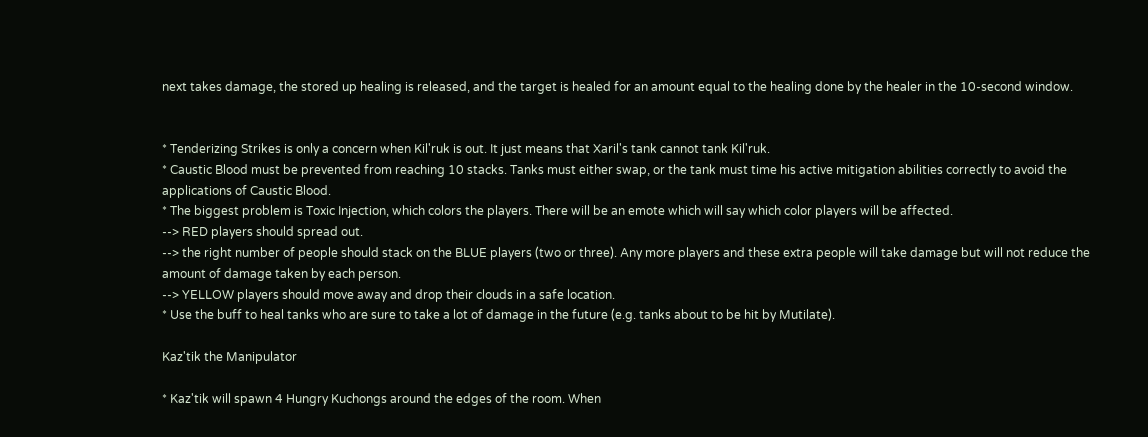next takes damage, the stored up healing is released, and the target is healed for an amount equal to the healing done by the healer in the 10-second window.


* Tenderizing Strikes is only a concern when Kil'ruk is out. It just means that Xaril's tank cannot tank Kil'ruk.
* Caustic Blood must be prevented from reaching 10 stacks. Tanks must either swap, or the tank must time his active mitigation abilities correctly to avoid the applications of Caustic Blood.
* The biggest problem is Toxic Injection, which colors the players. There will be an emote which will say which color players will be affected.
--> RED players should spread out.
--> the right number of people should stack on the BLUE players (two or three). Any more players and these extra people will take damage but will not reduce the amount of damage taken by each person.
--> YELLOW players should move away and drop their clouds in a safe location.
* Use the buff to heal tanks who are sure to take a lot of damage in the future (e.g. tanks about to be hit by Mutilate).

Kaz'tik the Manipulator

* Kaz'tik will spawn 4 Hungry Kuchongs around the edges of the room. When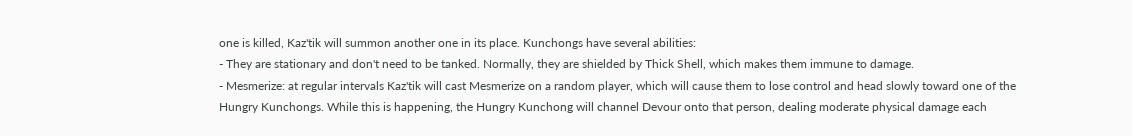one is killed, Kaz'tik will summon another one in its place. Kunchongs have several abilities:
- They are stationary and don't need to be tanked. Normally, they are shielded by Thick Shell, which makes them immune to damage.
- Mesmerize: at regular intervals Kaz'tik will cast Mesmerize on a random player, which will cause them to lose control and head slowly toward one of the Hungry Kunchongs. While this is happening, the Hungry Kunchong will channel Devour onto that person, dealing moderate physical damage each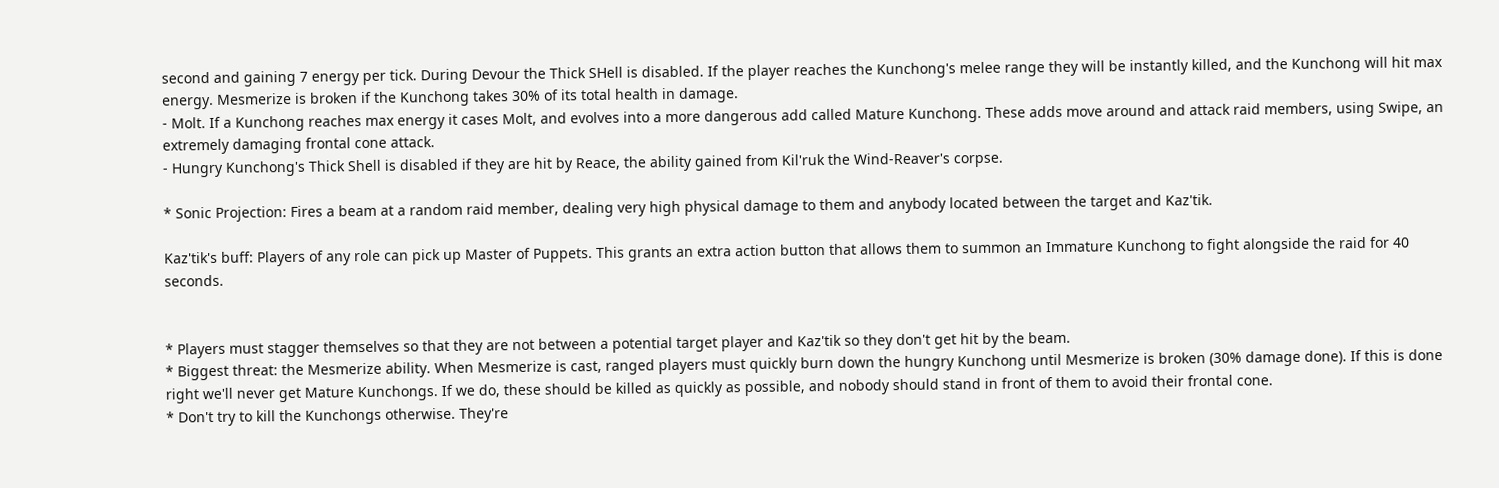second and gaining 7 energy per tick. During Devour the Thick SHell is disabled. If the player reaches the Kunchong's melee range they will be instantly killed, and the Kunchong will hit max energy. Mesmerize is broken if the Kunchong takes 30% of its total health in damage.
- Molt. If a Kunchong reaches max energy it cases Molt, and evolves into a more dangerous add called Mature Kunchong. These adds move around and attack raid members, using Swipe, an extremely damaging frontal cone attack.
- Hungry Kunchong's Thick Shell is disabled if they are hit by Reace, the ability gained from Kil'ruk the Wind-Reaver's corpse.

* Sonic Projection: Fires a beam at a random raid member, dealing very high physical damage to them and anybody located between the target and Kaz'tik.

Kaz'tik's buff: Players of any role can pick up Master of Puppets. This grants an extra action button that allows them to summon an Immature Kunchong to fight alongside the raid for 40 seconds.


* Players must stagger themselves so that they are not between a potential target player and Kaz'tik so they don't get hit by the beam.
* Biggest threat: the Mesmerize ability. When Mesmerize is cast, ranged players must quickly burn down the hungry Kunchong until Mesmerize is broken (30% damage done). If this is done right we'll never get Mature Kunchongs. If we do, these should be killed as quickly as possible, and nobody should stand in front of them to avoid their frontal cone.
* Don't try to kill the Kunchongs otherwise. They're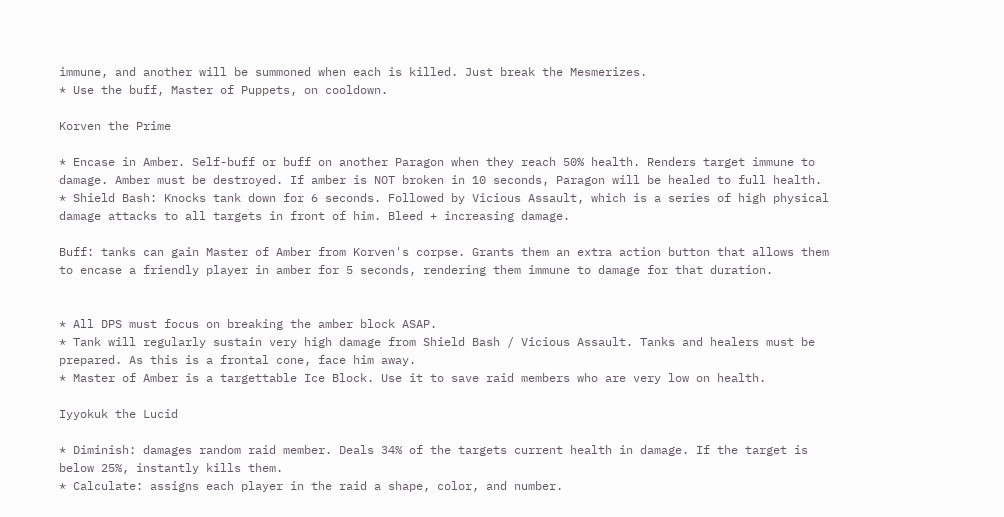immune, and another will be summoned when each is killed. Just break the Mesmerizes.
* Use the buff, Master of Puppets, on cooldown.

Korven the Prime

* Encase in Amber. Self-buff or buff on another Paragon when they reach 50% health. Renders target immune to damage. Amber must be destroyed. If amber is NOT broken in 10 seconds, Paragon will be healed to full health.
* Shield Bash: Knocks tank down for 6 seconds. Followed by Vicious Assault, which is a series of high physical damage attacks to all targets in front of him. Bleed + increasing damage.

Buff: tanks can gain Master of Amber from Korven's corpse. Grants them an extra action button that allows them to encase a friendly player in amber for 5 seconds, rendering them immune to damage for that duration.


* All DPS must focus on breaking the amber block ASAP.
* Tank will regularly sustain very high damage from Shield Bash / Vicious Assault. Tanks and healers must be prepared. As this is a frontal cone, face him away.
* Master of Amber is a targettable Ice Block. Use it to save raid members who are very low on health.

Iyyokuk the Lucid

* Diminish: damages random raid member. Deals 34% of the targets current health in damage. If the target is below 25%, instantly kills them.
* Calculate: assigns each player in the raid a shape, color, and number.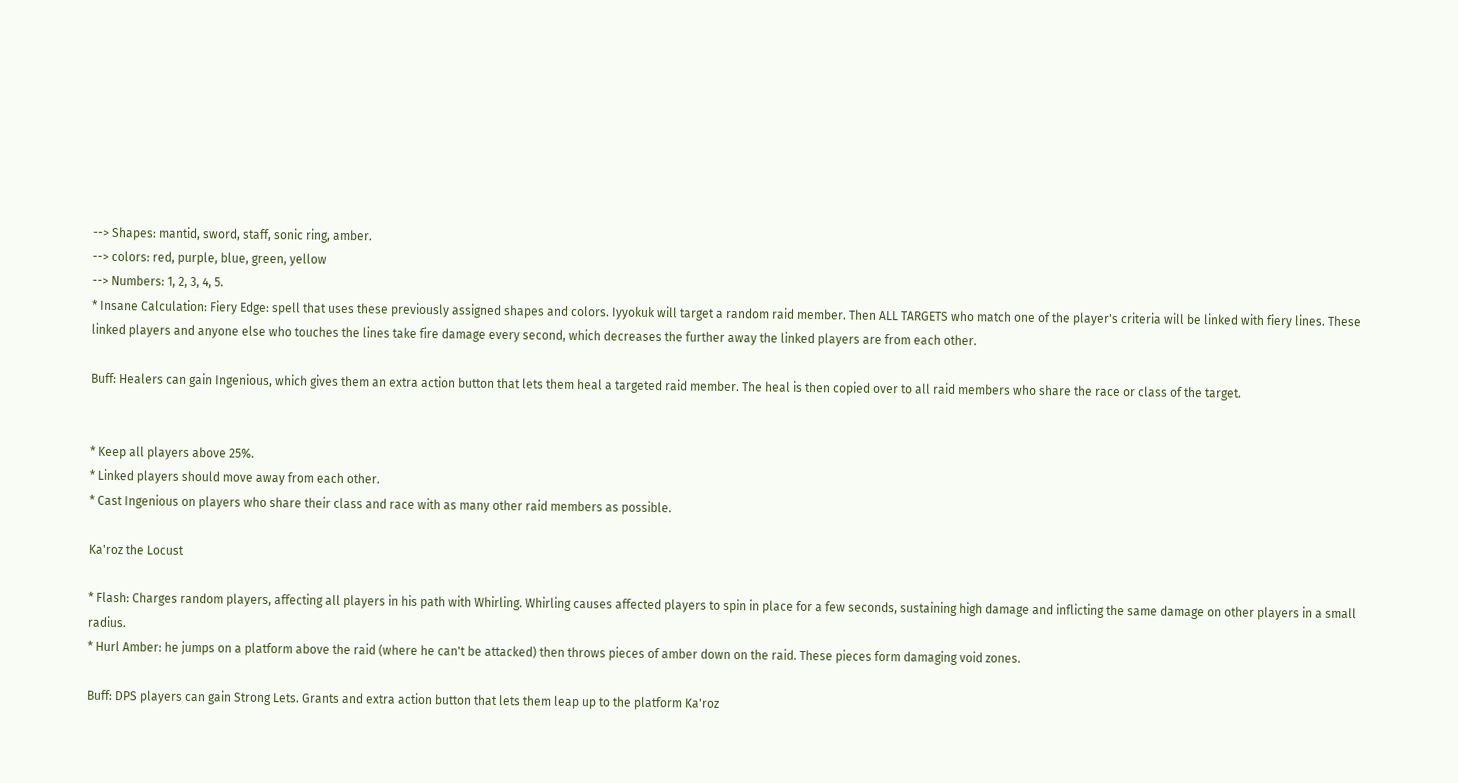--> Shapes: mantid, sword, staff, sonic ring, amber.
--> colors: red, purple, blue, green, yellow
--> Numbers: 1, 2, 3, 4, 5.
* Insane Calculation: Fiery Edge: spell that uses these previously assigned shapes and colors. Iyyokuk will target a random raid member. Then ALL TARGETS who match one of the player's criteria will be linked with fiery lines. These linked players and anyone else who touches the lines take fire damage every second, which decreases the further away the linked players are from each other.

Buff: Healers can gain Ingenious, which gives them an extra action button that lets them heal a targeted raid member. The heal is then copied over to all raid members who share the race or class of the target.


* Keep all players above 25%.
* Linked players should move away from each other.
* Cast Ingenious on players who share their class and race with as many other raid members as possible.

Ka'roz the Locust

* Flash: Charges random players, affecting all players in his path with Whirling. Whirling causes affected players to spin in place for a few seconds, sustaining high damage and inflicting the same damage on other players in a small radius.
* Hurl Amber: he jumps on a platform above the raid (where he can't be attacked) then throws pieces of amber down on the raid. These pieces form damaging void zones.

Buff: DPS players can gain Strong Lets. Grants and extra action button that lets them leap up to the platform Ka'roz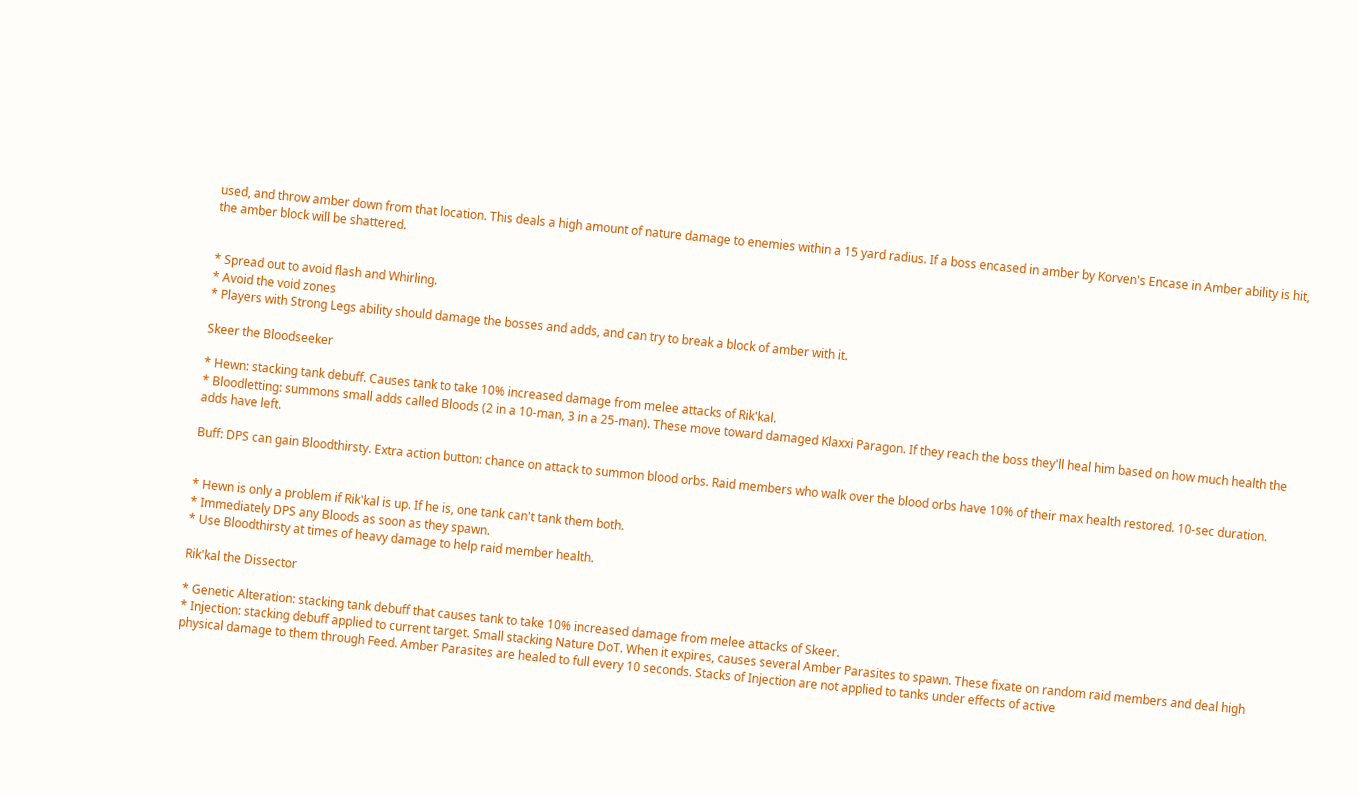used, and throw amber down from that location. This deals a high amount of nature damage to enemies within a 15 yard radius. If a boss encased in amber by Korven's Encase in Amber ability is hit, the amber block will be shattered.


* Spread out to avoid flash and Whirling.
* Avoid the void zones
* Players with Strong Legs ability should damage the bosses and adds, and can try to break a block of amber with it.

Skeer the Bloodseeker

* Hewn: stacking tank debuff. Causes tank to take 10% increased damage from melee attacks of Rik'kal.
* Bloodletting: summons small adds called Bloods (2 in a 10-man, 3 in a 25-man). These move toward damaged Klaxxi Paragon. If they reach the boss they'll heal him based on how much health the adds have left.

Buff: DPS can gain Bloodthirsty. Extra action button: chance on attack to summon blood orbs. Raid members who walk over the blood orbs have 10% of their max health restored. 10-sec duration.


* Hewn is only a problem if Rik'kal is up. If he is, one tank can't tank them both.
* Immediately DPS any Bloods as soon as they spawn.
* Use Bloodthirsty at times of heavy damage to help raid member health.

Rik'kal the Dissector

* Genetic Alteration: stacking tank debuff that causes tank to take 10% increased damage from melee attacks of Skeer.
* Injection: stacking debuff applied to current target. Small stacking Nature DoT. When it expires, causes several Amber Parasites to spawn. These fixate on random raid members and deal high physical damage to them through Feed. Amber Parasites are healed to full every 10 seconds. Stacks of Injection are not applied to tanks under effects of active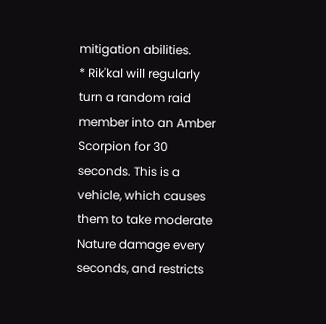mitigation abilities.
* Rik'kal will regularly turn a random raid member into an Amber Scorpion for 30 seconds. This is a vehicle, which causes them to take moderate Nature damage every seconds, and restricts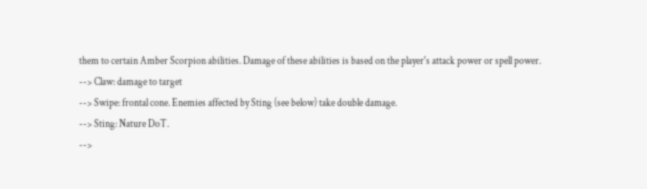them to certain Amber Scorpion abilities. Damage of these abilities is based on the player's attack power or spell power.
--> Claw: damage to target
--> Swipe: frontal cone. Enemies affected by Sting (see below) take double damage.
--> Sting: Nature DoT.
-->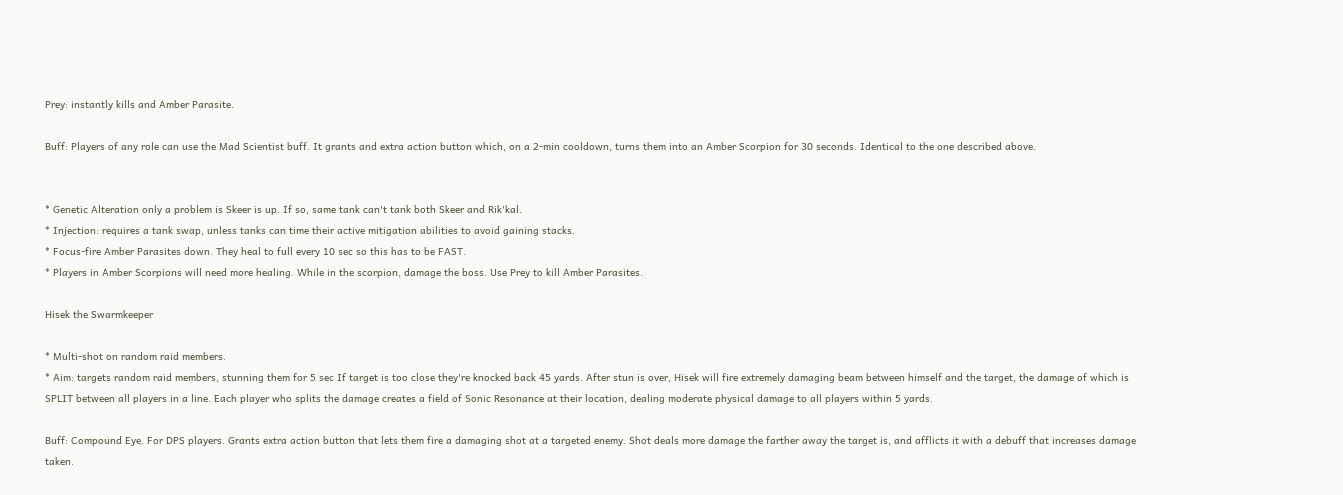Prey: instantly kills and Amber Parasite.

Buff: Players of any role can use the Mad Scientist buff. It grants and extra action button which, on a 2-min cooldown, turns them into an Amber Scorpion for 30 seconds. Identical to the one described above.


* Genetic Alteration only a problem is Skeer is up. If so, same tank can't tank both Skeer and Rik'kal.
* Injection: requires a tank swap, unless tanks can time their active mitigation abilities to avoid gaining stacks.
* Focus-fire Amber Parasites down. They heal to full every 10 sec so this has to be FAST.
* Players in Amber Scorpions will need more healing. While in the scorpion, damage the boss. Use Prey to kill Amber Parasites.

Hisek the Swarmkeeper

* Multi-shot on random raid members.
* Aim: targets random raid members, stunning them for 5 sec If target is too close they're knocked back 45 yards. After stun is over, Hisek will fire extremely damaging beam between himself and the target, the damage of which is SPLIT between all players in a line. Each player who splits the damage creates a field of Sonic Resonance at their location, dealing moderate physical damage to all players within 5 yards.

Buff: Compound Eye. For DPS players. Grants extra action button that lets them fire a damaging shot at a targeted enemy. Shot deals more damage the farther away the target is, and afflicts it with a debuff that increases damage taken.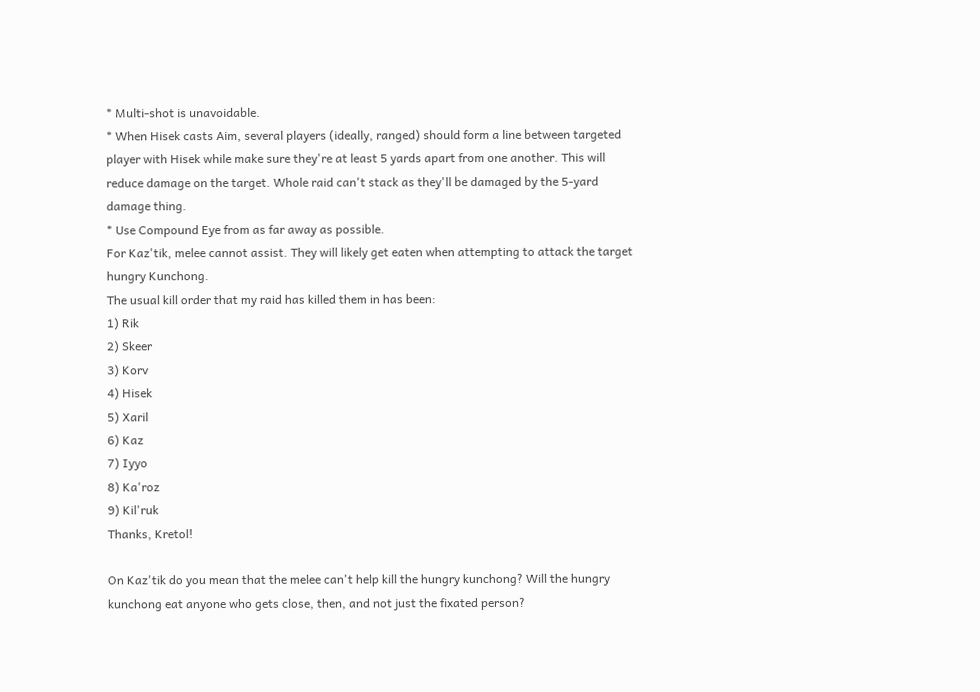* Multi-shot is unavoidable.
* When Hisek casts Aim, several players (ideally, ranged) should form a line between targeted player with Hisek while make sure they're at least 5 yards apart from one another. This will reduce damage on the target. Whole raid can't stack as they'll be damaged by the 5-yard damage thing.
* Use Compound Eye from as far away as possible.
For Kaz'tik, melee cannot assist. They will likely get eaten when attempting to attack the target hungry Kunchong.
The usual kill order that my raid has killed them in has been:
1) Rik
2) Skeer
3) Korv
4) Hisek
5) Xaril
6) Kaz
7) Iyyo
8) Ka'roz
9) Kil'ruk
Thanks, Kretol!

On Kaz'tik do you mean that the melee can't help kill the hungry kunchong? Will the hungry kunchong eat anyone who gets close, then, and not just the fixated person?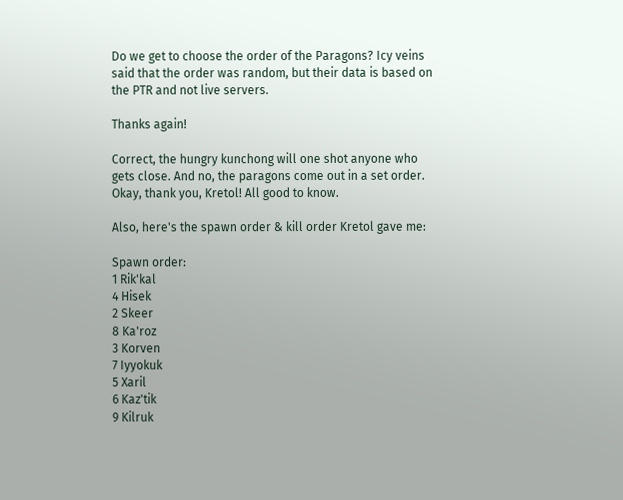Do we get to choose the order of the Paragons? Icy veins said that the order was random, but their data is based on the PTR and not live servers.

Thanks again!

Correct, the hungry kunchong will one shot anyone who gets close. And no, the paragons come out in a set order.
Okay, thank you, Kretol! All good to know.

Also, here's the spawn order & kill order Kretol gave me:

Spawn order:
1 Rik'kal
4 Hisek
2 Skeer
8 Ka'roz
3 Korven
7 Iyyokuk
5 Xaril
6 Kaz'tik
9 Kilruk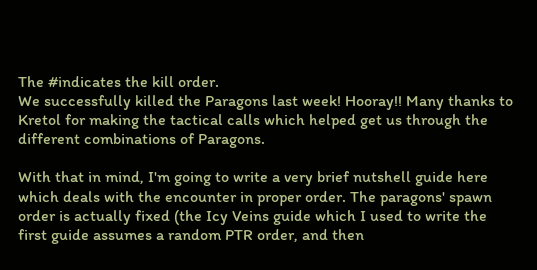The #indicates the kill order.
We successfully killed the Paragons last week! Hooray!! Many thanks to Kretol for making the tactical calls which helped get us through the different combinations of Paragons.

With that in mind, I'm going to write a very brief nutshell guide here which deals with the encounter in proper order. The paragons' spawn order is actually fixed (the Icy Veins guide which I used to write the first guide assumes a random PTR order, and then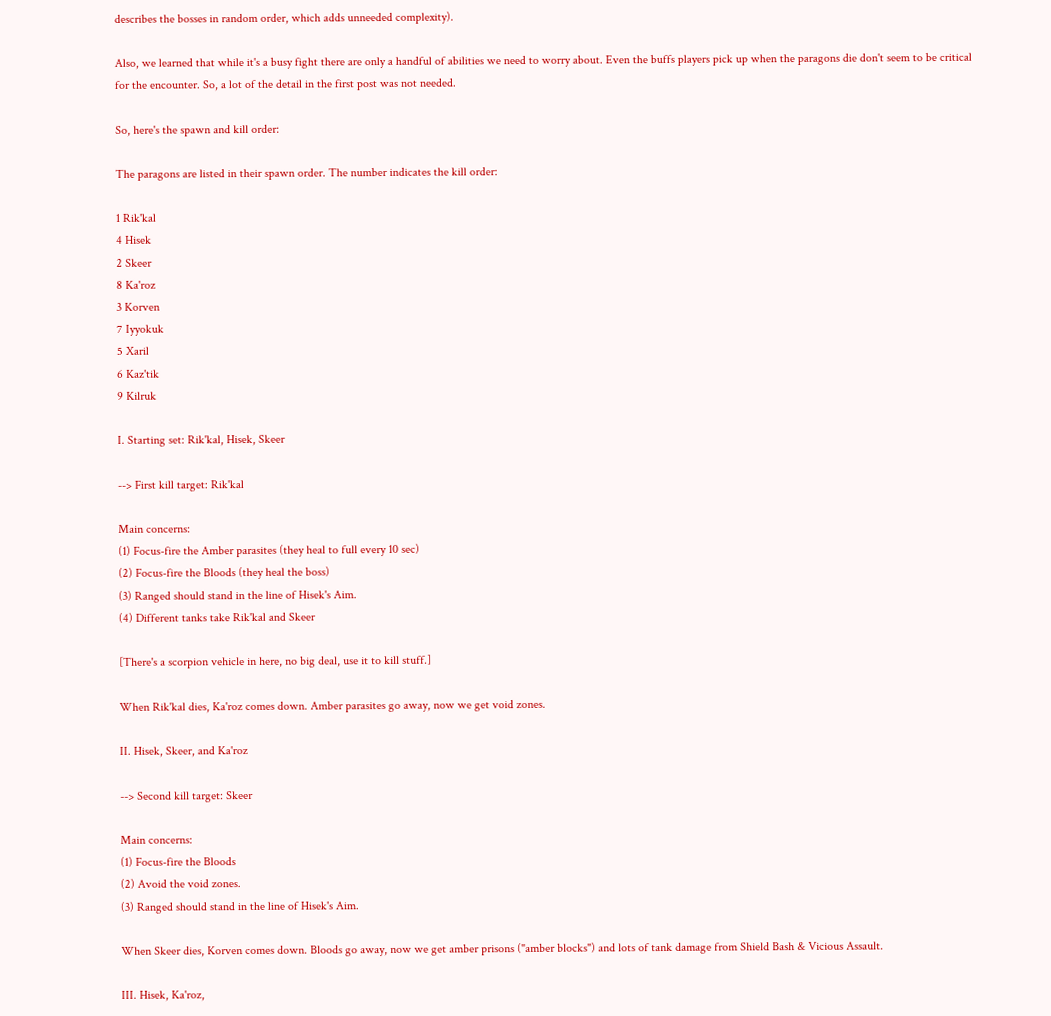describes the bosses in random order, which adds unneeded complexity).

Also, we learned that while it's a busy fight there are only a handful of abilities we need to worry about. Even the buffs players pick up when the paragons die don't seem to be critical for the encounter. So, a lot of the detail in the first post was not needed.

So, here's the spawn and kill order:

The paragons are listed in their spawn order. The number indicates the kill order:

1 Rik'kal
4 Hisek
2 Skeer
8 Ka'roz
3 Korven
7 Iyyokuk
5 Xaril
6 Kaz'tik
9 Kilruk

I. Starting set: Rik'kal, Hisek, Skeer

--> First kill target: Rik'kal

Main concerns:
(1) Focus-fire the Amber parasites (they heal to full every 10 sec)
(2) Focus-fire the Bloods (they heal the boss)
(3) Ranged should stand in the line of Hisek's Aim.
(4) Different tanks take Rik'kal and Skeer

[There's a scorpion vehicle in here, no big deal, use it to kill stuff.]

When Rik'kal dies, Ka'roz comes down. Amber parasites go away, now we get void zones.

II. Hisek, Skeer, and Ka'roz

--> Second kill target: Skeer

Main concerns:
(1) Focus-fire the Bloods
(2) Avoid the void zones.
(3) Ranged should stand in the line of Hisek's Aim.

When Skeer dies, Korven comes down. Bloods go away, now we get amber prisons ("amber blocks") and lots of tank damage from Shield Bash & Vicious Assault.

III. Hisek, Ka'roz,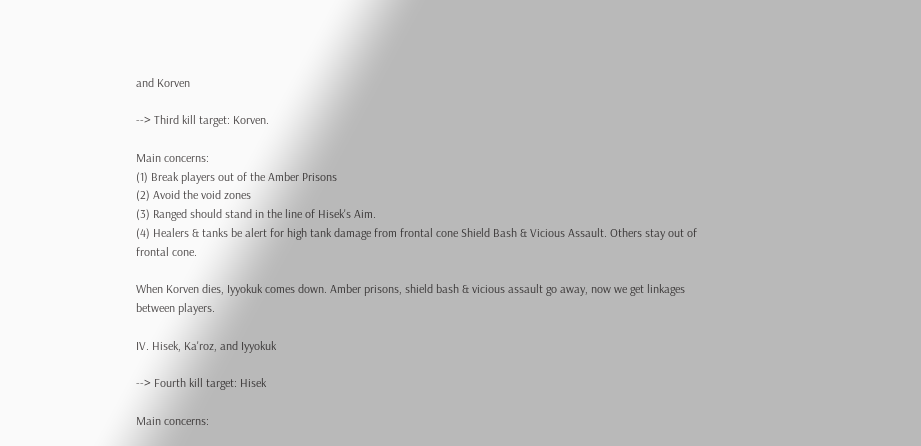and Korven

--> Third kill target: Korven.

Main concerns:
(1) Break players out of the Amber Prisons
(2) Avoid the void zones
(3) Ranged should stand in the line of Hisek's Aim.
(4) Healers & tanks be alert for high tank damage from frontal cone Shield Bash & Vicious Assault. Others stay out of frontal cone.

When Korven dies, Iyyokuk comes down. Amber prisons, shield bash & vicious assault go away, now we get linkages between players.

IV. Hisek, Ka'roz, and Iyyokuk

--> Fourth kill target: Hisek

Main concerns: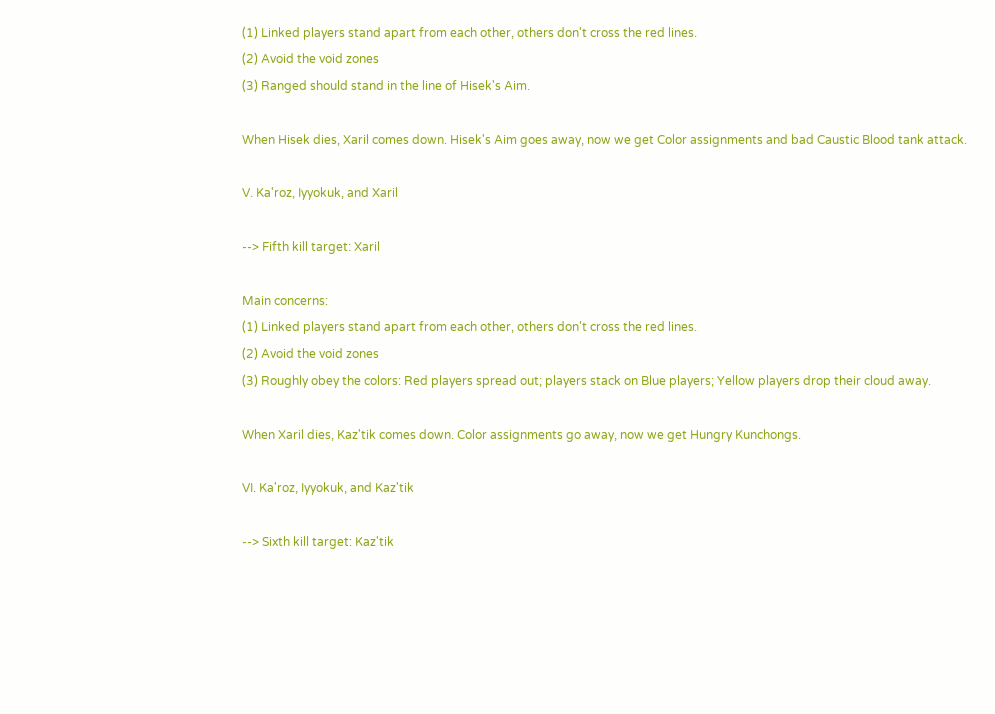(1) Linked players stand apart from each other, others don't cross the red lines.
(2) Avoid the void zones
(3) Ranged should stand in the line of Hisek's Aim.

When Hisek dies, Xaril comes down. Hisek's Aim goes away, now we get Color assignments and bad Caustic Blood tank attack.

V. Ka'roz, Iyyokuk, and Xaril

--> Fifth kill target: Xaril

Main concerns:
(1) Linked players stand apart from each other, others don't cross the red lines.
(2) Avoid the void zones
(3) Roughly obey the colors: Red players spread out; players stack on Blue players; Yellow players drop their cloud away.

When Xaril dies, Kaz'tik comes down. Color assignments go away, now we get Hungry Kunchongs.

VI. Ka'roz, Iyyokuk, and Kaz'tik

--> Sixth kill target: Kaz'tik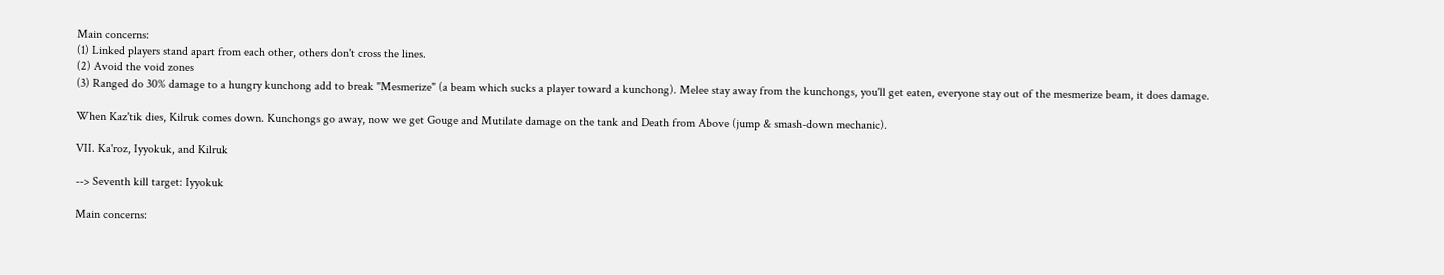Main concerns:
(1) Linked players stand apart from each other, others don't cross the lines.
(2) Avoid the void zones
(3) Ranged do 30% damage to a hungry kunchong add to break "Mesmerize" (a beam which sucks a player toward a kunchong). Melee stay away from the kunchongs, you'll get eaten, everyone stay out of the mesmerize beam, it does damage.

When Kaz'tik dies, Kilruk comes down. Kunchongs go away, now we get Gouge and Mutilate damage on the tank and Death from Above (jump & smash-down mechanic).

VII. Ka'roz, Iyyokuk, and Kilruk

--> Seventh kill target: Iyyokuk

Main concerns: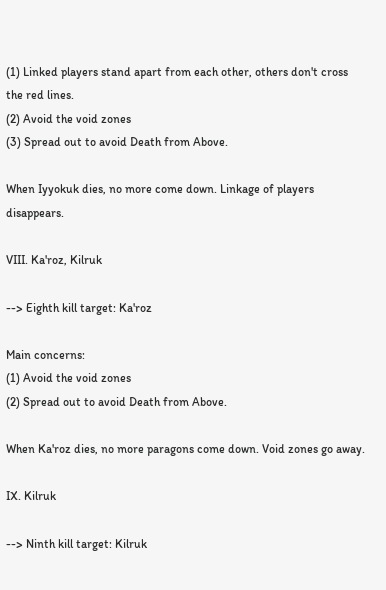(1) Linked players stand apart from each other, others don't cross the red lines.
(2) Avoid the void zones
(3) Spread out to avoid Death from Above.

When Iyyokuk dies, no more come down. Linkage of players disappears.

VIII. Ka'roz, Kilruk

--> Eighth kill target: Ka'roz

Main concerns:
(1) Avoid the void zones
(2) Spread out to avoid Death from Above.

When Ka'roz dies, no more paragons come down. Void zones go away.

IX. Kilruk

--> Ninth kill target: Kilruk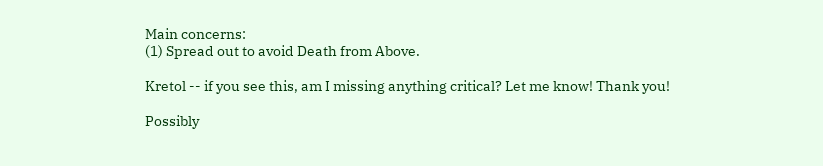Main concerns:
(1) Spread out to avoid Death from Above.

Kretol -- if you see this, am I missing anything critical? Let me know! Thank you!

Possibly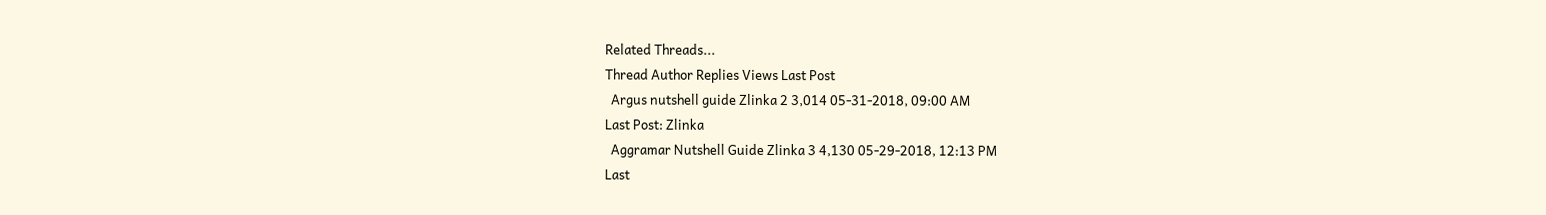Related Threads...
Thread Author Replies Views Last Post
  Argus nutshell guide Zlinka 2 3,014 05-31-2018, 09:00 AM
Last Post: Zlinka
  Aggramar Nutshell Guide Zlinka 3 4,130 05-29-2018, 12:13 PM
Last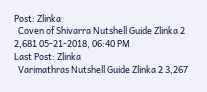Post: Zlinka
  Coven of Shivarra Nutshell Guide Zlinka 2 2,681 05-21-2018, 06:40 PM
Last Post: Zlinka
  Varimathras Nutshell Guide Zlinka 2 3,267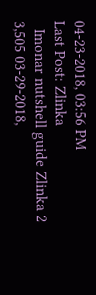04-23-2018, 03:56 PM
Last Post: Zlinka
  Imonar nutshell guide Zlinka 2 3,505 03-29-2018,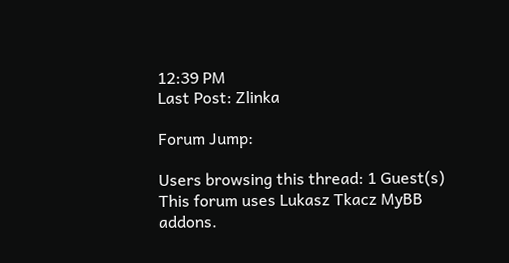12:39 PM
Last Post: Zlinka

Forum Jump:

Users browsing this thread: 1 Guest(s)
This forum uses Lukasz Tkacz MyBB addons.